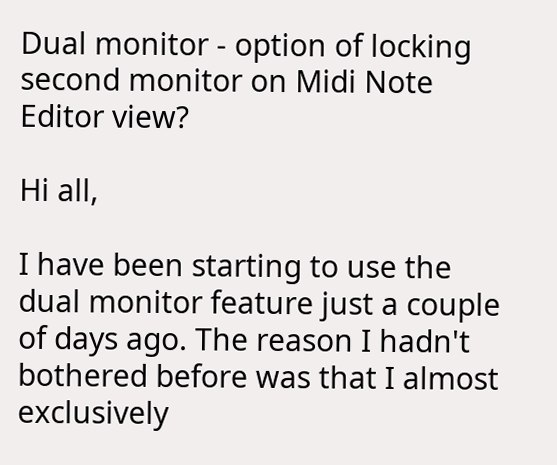Dual monitor - option of locking second monitor on Midi Note Editor view?

Hi all,

I have been starting to use the dual monitor feature just a couple of days ago. The reason I hadn't bothered before was that I almost exclusively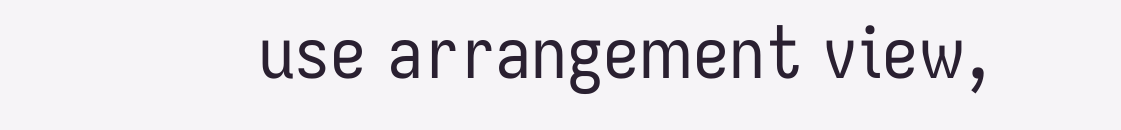use arrangement view,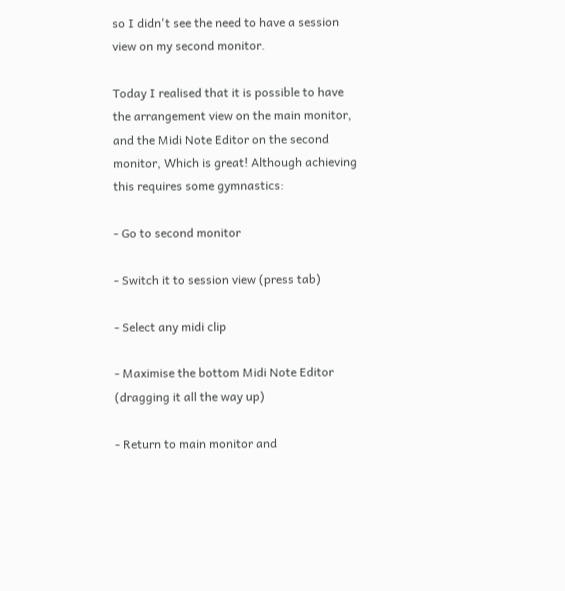so I didn't see the need to have a session view on my second monitor.

Today I realised that it is possible to have the arrangement view on the main monitor, and the Midi Note Editor on the second monitor, Which is great! Although achieving this requires some gymnastics:

- Go to second monitor

- Switch it to session view (press tab)

- Select any midi clip

- Maximise the bottom Midi Note Editor (dragging it all the way up)

- Return to main monitor and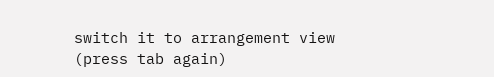switch it to arrangement view (press tab again)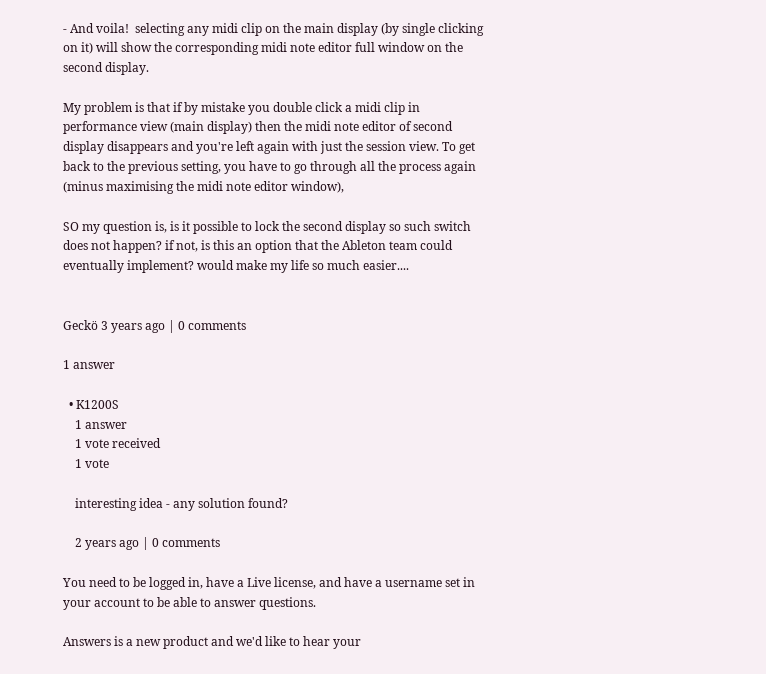- And voila!  selecting any midi clip on the main display (by single clicking on it) will show the corresponding midi note editor full window on the second display.

My problem is that if by mistake you double click a midi clip in performance view (main display) then the midi note editor of second display disappears and you're left again with just the session view. To get back to the previous setting, you have to go through all the process again (minus maximising the midi note editor window),

SO my question is, is it possible to lock the second display so such switch does not happen? if not, is this an option that the Ableton team could eventually implement? would make my life so much easier....


Geckö 3 years ago | 0 comments

1 answer

  • K1200S
    1 answer
    1 vote received
    1 vote

    interesting idea - any solution found?

    2 years ago | 0 comments

You need to be logged in, have a Live license, and have a username set in your account to be able to answer questions.

Answers is a new product and we'd like to hear your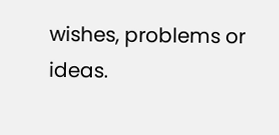wishes, problems or ideas.